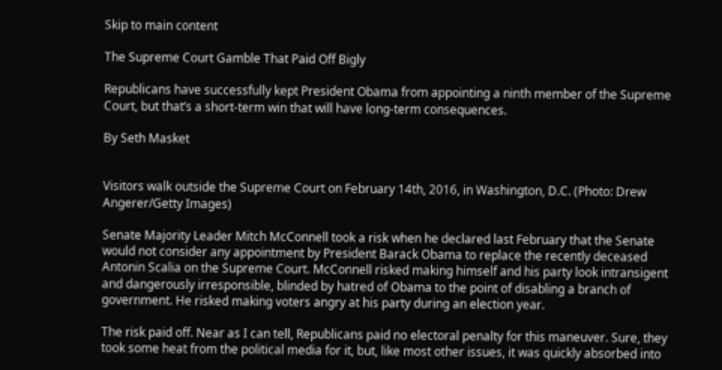Skip to main content

The Supreme Court Gamble That Paid Off Bigly

Republicans have successfully kept President Obama from appointing a ninth member of the Supreme Court, but that’s a short-term win that will have long-term consequences.

By Seth Masket


Visitors walk outside the Supreme Court on February 14th, 2016, in Washington, D.C. (Photo: Drew Angerer/Getty Images)

Senate Majority Leader Mitch McConnell took a risk when he declared last February that the Senate would not consider any appointment by President Barack Obama to replace the recently deceased Antonin Scalia on the Supreme Court. McConnell risked making himself and his party look intransigent and dangerously irresponsible, blinded by hatred of Obama to the point of disabling a branch of government. He risked making voters angry at his party during an election year.

The risk paid off. Near as I can tell, Republicans paid no electoral penalty for this maneuver. Sure, they took some heat from the political media for it, but, like most other issues, it was quickly absorbed into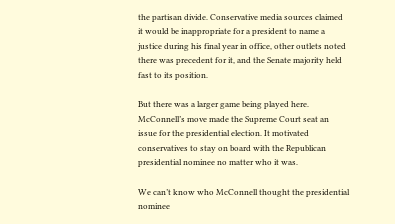the partisan divide. Conservative media sources claimed it would be inappropriate for a president to name a justice during his final year in office, other outlets noted there was precedent for it, and the Senate majority held fast to its position.

But there was a larger game being played here. McConnell’s move made the Supreme Court seat an issue for the presidential election. It motivated conservatives to stay on board with the Republican presidential nominee no matter who it was.

We can’t know who McConnell thought the presidential nominee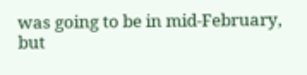was going to be in mid-February, but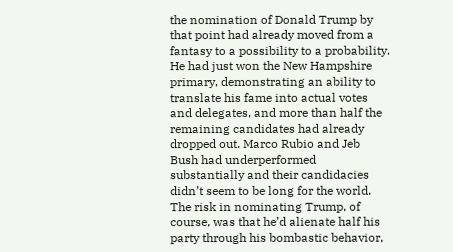the nomination of Donald Trump by that point had already moved from a fantasy to a possibility to a probability. He had just won the New Hampshire primary, demonstrating an ability to translate his fame into actual votes and delegates, and more than half the remaining candidates had already dropped out. Marco Rubio and Jeb Bush had underperformed substantially and their candidacies didn’t seem to be long for the world. The risk in nominating Trump, of course, was that he’d alienate half his party through his bombastic behavior,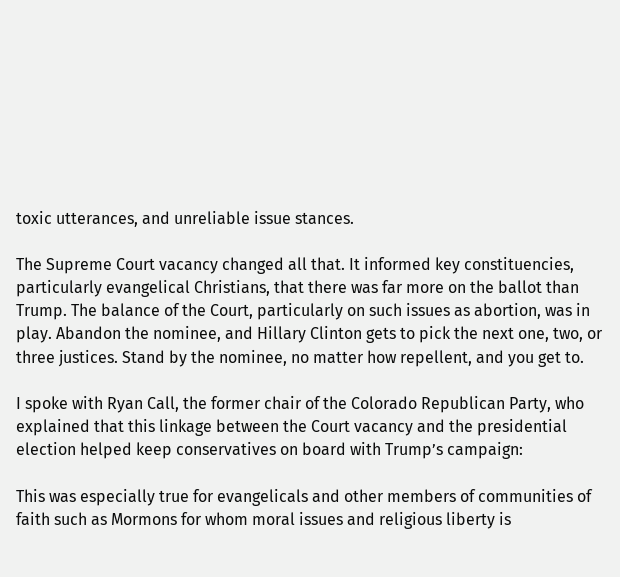toxic utterances, and unreliable issue stances.

The Supreme Court vacancy changed all that. It informed key constituencies, particularly evangelical Christians, that there was far more on the ballot than Trump. The balance of the Court, particularly on such issues as abortion, was in play. Abandon the nominee, and Hillary Clinton gets to pick the next one, two, or three justices. Stand by the nominee, no matter how repellent, and you get to.

I spoke with Ryan Call, the former chair of the Colorado Republican Party, who explained that this linkage between the Court vacancy and the presidential election helped keep conservatives on board with Trump’s campaign:

This was especially true for evangelicals and other members of communities of faith such as Mormons for whom moral issues and religious liberty is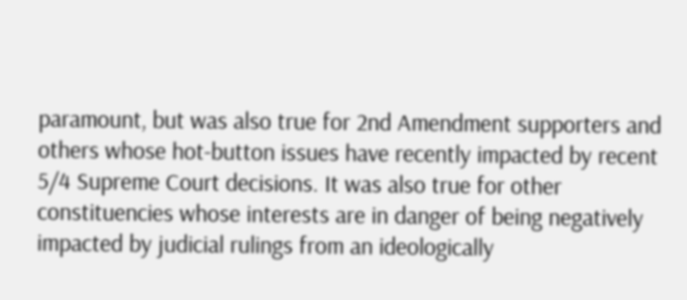paramount, but was also true for 2nd Amendment supporters and others whose hot-button issues have recently impacted by recent 5/4 Supreme Court decisions. It was also true for other constituencies whose interests are in danger of being negatively impacted by judicial rulings from an ideologically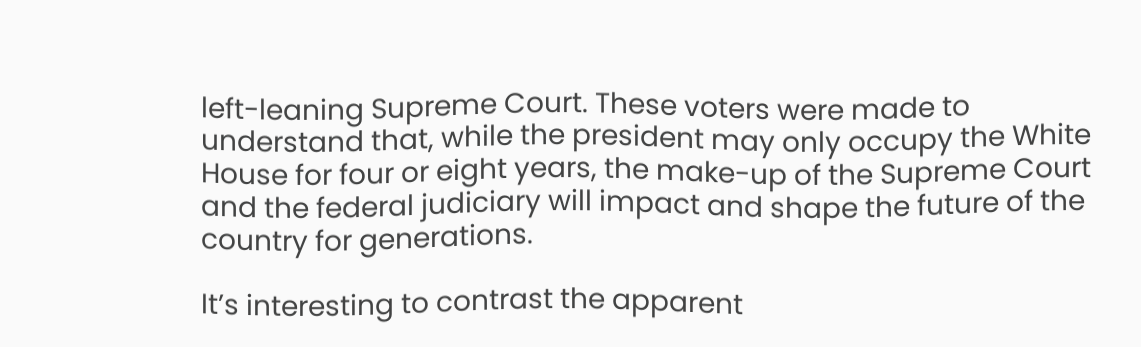left-leaning Supreme Court. These voters were made to understand that, while the president may only occupy the White House for four or eight years, the make-up of the Supreme Court and the federal judiciary will impact and shape the future of the country for generations.

It’s interesting to contrast the apparent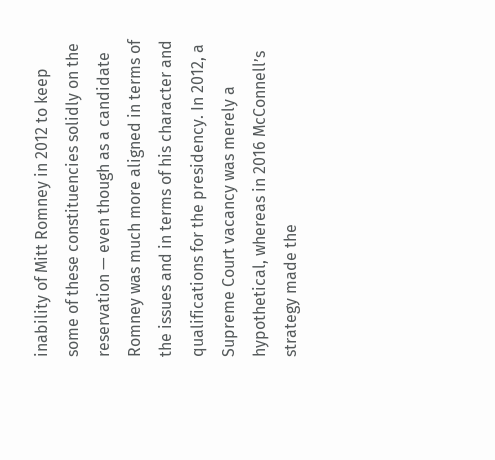inability of Mitt Romney in 2012 to keep some of these constituencies solidly on the reservation — even though as a candidate Romney was much more aligned in terms of the issues and in terms of his character and qualifications for the presidency. In 2012, a Supreme Court vacancy was merely a hypothetical, whereas in 2016 McConnell’s strategy made the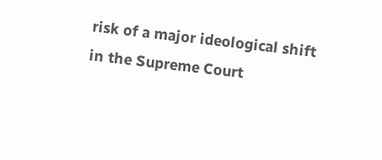risk of a major ideological shift in the Supreme Court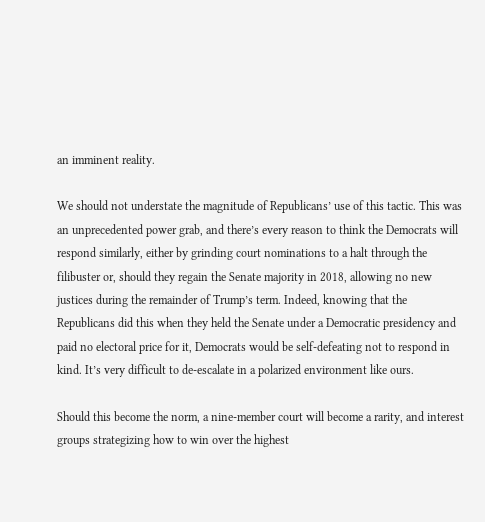an imminent reality.

We should not understate the magnitude of Republicans’ use of this tactic. This was an unprecedented power grab, and there’s every reason to think the Democrats will respond similarly, either by grinding court nominations to a halt through the filibuster or, should they regain the Senate majority in 2018, allowing no new justices during the remainder of Trump’s term. Indeed, knowing that the Republicans did this when they held the Senate under a Democratic presidency and paid no electoral price for it, Democrats would be self-defeating not to respond in kind. It’s very difficult to de-escalate in a polarized environment like ours.

Should this become the norm, a nine-member court will become a rarity, and interest groups strategizing how to win over the highest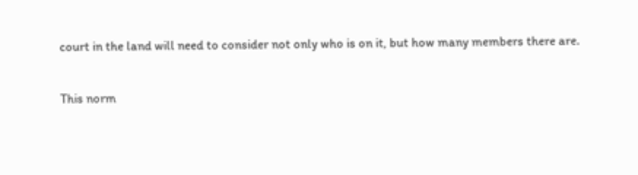court in the land will need to consider not only who is on it, but how many members there are.

This norm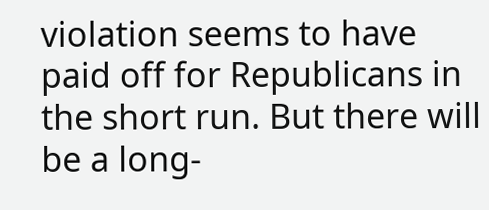violation seems to have paid off for Republicans in the short run. But there will be a long-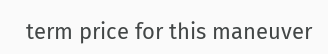term price for this maneuver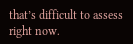that’s difficult to assess right now.